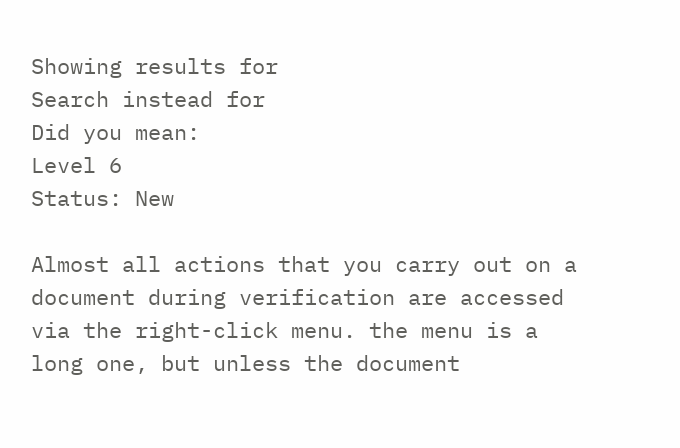Showing results for
Search instead for
Did you mean:
Level 6
Status: New

Almost all actions that you carry out on a document during verification are accessed via the right-click menu. the menu is a long one, but unless the document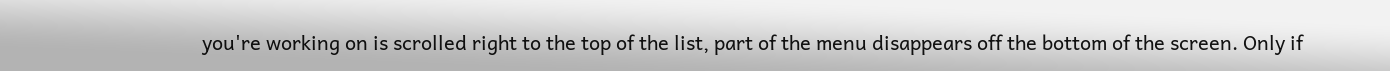you're working on is scrolled right to the top of the list, part of the menu disappears off the bottom of the screen. Only if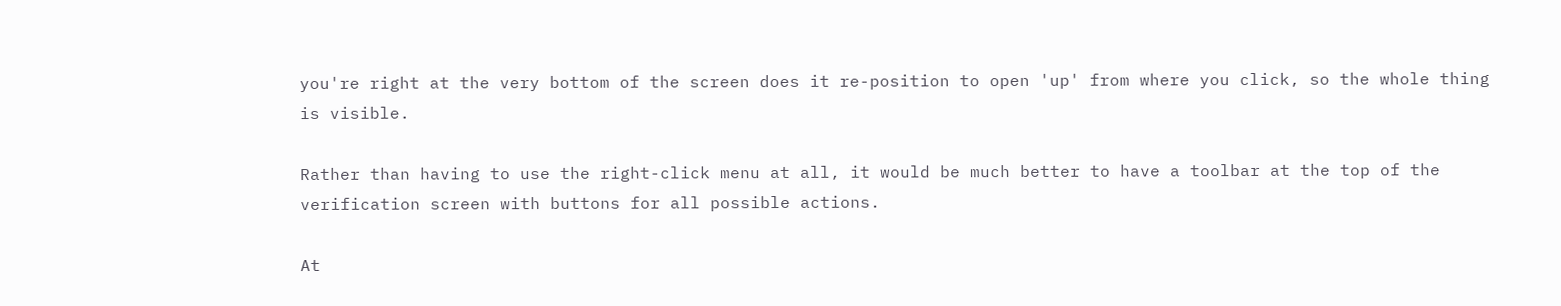you're right at the very bottom of the screen does it re-position to open 'up' from where you click, so the whole thing is visible.

Rather than having to use the right-click menu at all, it would be much better to have a toolbar at the top of the verification screen with buttons for all possible actions.

At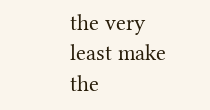the very least make the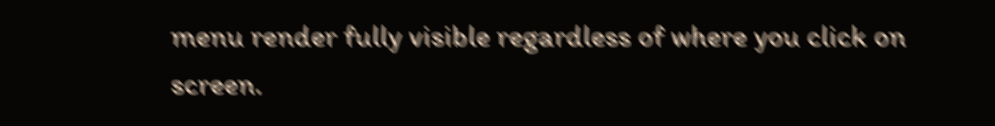menu render fully visible regardless of where you click on screen.